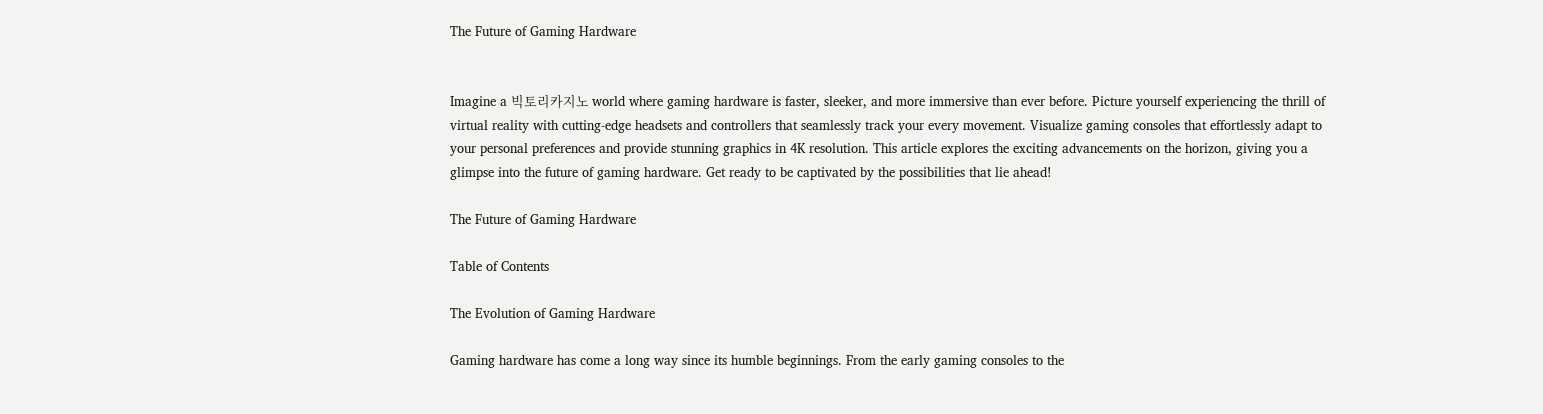The Future of Gaming Hardware


Imagine a 빅토리카지노 world where gaming hardware is faster, sleeker, and more immersive than ever before. Picture yourself experiencing the thrill of virtual reality with cutting-edge headsets and controllers that seamlessly track your every movement. Visualize gaming consoles that effortlessly adapt to your personal preferences and provide stunning graphics in 4K resolution. This article explores the exciting advancements on the horizon, giving you a glimpse into the future of gaming hardware. Get ready to be captivated by the possibilities that lie ahead!

The Future of Gaming Hardware

Table of Contents

The Evolution of Gaming Hardware

Gaming hardware has come a long way since its humble beginnings. From the early gaming consoles to the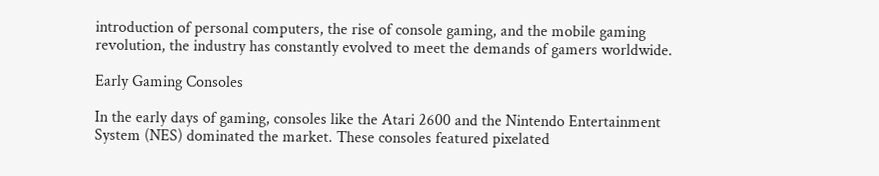introduction of personal computers, the rise of console gaming, and the mobile gaming revolution, the industry has constantly evolved to meet the demands of gamers worldwide.

Early Gaming Consoles

In the early days of gaming, consoles like the Atari 2600 and the Nintendo Entertainment System (NES) dominated the market. These consoles featured pixelated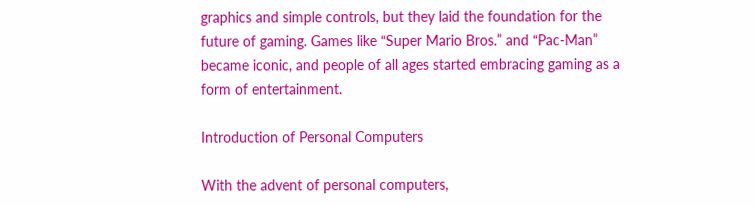graphics and simple controls, but they laid the foundation for the future of gaming. Games like “Super Mario Bros.” and “Pac-Man” became iconic, and people of all ages started embracing gaming as a form of entertainment.

Introduction of Personal Computers

With the advent of personal computers,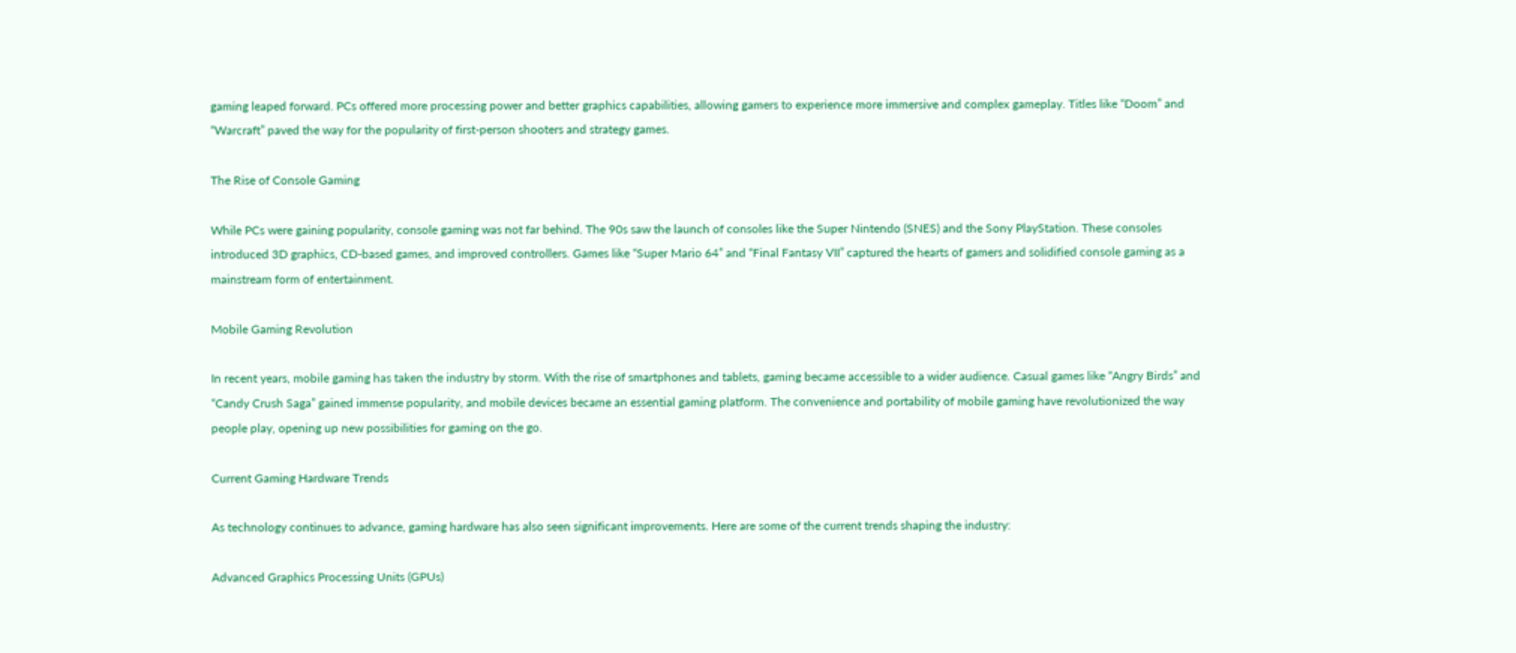gaming leaped forward. PCs offered more processing power and better graphics capabilities, allowing gamers to experience more immersive and complex gameplay. Titles like “Doom” and “Warcraft” paved the way for the popularity of first-person shooters and strategy games.

The Rise of Console Gaming

While PCs were gaining popularity, console gaming was not far behind. The 90s saw the launch of consoles like the Super Nintendo (SNES) and the Sony PlayStation. These consoles introduced 3D graphics, CD-based games, and improved controllers. Games like “Super Mario 64” and “Final Fantasy VII” captured the hearts of gamers and solidified console gaming as a mainstream form of entertainment.

Mobile Gaming Revolution

In recent years, mobile gaming has taken the industry by storm. With the rise of smartphones and tablets, gaming became accessible to a wider audience. Casual games like “Angry Birds” and “Candy Crush Saga” gained immense popularity, and mobile devices became an essential gaming platform. The convenience and portability of mobile gaming have revolutionized the way people play, opening up new possibilities for gaming on the go.

Current Gaming Hardware Trends

As technology continues to advance, gaming hardware has also seen significant improvements. Here are some of the current trends shaping the industry:

Advanced Graphics Processing Units (GPUs)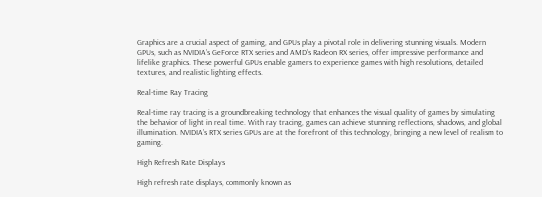Graphics are a crucial aspect of gaming, and GPUs play a pivotal role in delivering stunning visuals. Modern GPUs, such as NVIDIA’s GeForce RTX series and AMD’s Radeon RX series, offer impressive performance and lifelike graphics. These powerful GPUs enable gamers to experience games with high resolutions, detailed textures, and realistic lighting effects.

Real-time Ray Tracing

Real-time ray tracing is a groundbreaking technology that enhances the visual quality of games by simulating the behavior of light in real time. With ray tracing, games can achieve stunning reflections, shadows, and global illumination. NVIDIA’s RTX series GPUs are at the forefront of this technology, bringing a new level of realism to gaming.

High Refresh Rate Displays

High refresh rate displays, commonly known as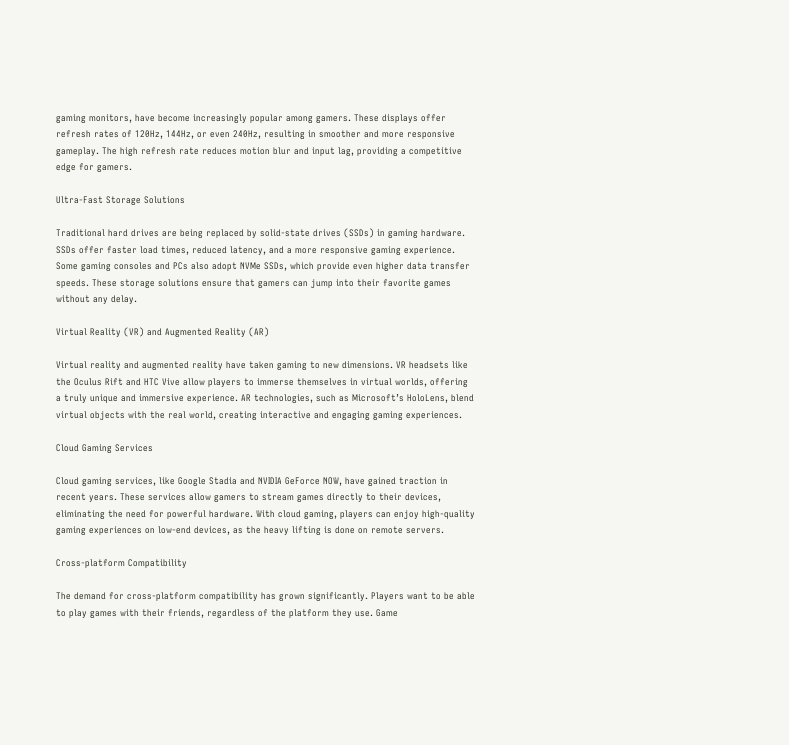gaming monitors, have become increasingly popular among gamers. These displays offer refresh rates of 120Hz, 144Hz, or even 240Hz, resulting in smoother and more responsive gameplay. The high refresh rate reduces motion blur and input lag, providing a competitive edge for gamers.

Ultra-Fast Storage Solutions

Traditional hard drives are being replaced by solid-state drives (SSDs) in gaming hardware. SSDs offer faster load times, reduced latency, and a more responsive gaming experience. Some gaming consoles and PCs also adopt NVMe SSDs, which provide even higher data transfer speeds. These storage solutions ensure that gamers can jump into their favorite games without any delay.

Virtual Reality (VR) and Augmented Reality (AR)

Virtual reality and augmented reality have taken gaming to new dimensions. VR headsets like the Oculus Rift and HTC Vive allow players to immerse themselves in virtual worlds, offering a truly unique and immersive experience. AR technologies, such as Microsoft’s HoloLens, blend virtual objects with the real world, creating interactive and engaging gaming experiences.

Cloud Gaming Services

Cloud gaming services, like Google Stadia and NVIDIA GeForce NOW, have gained traction in recent years. These services allow gamers to stream games directly to their devices, eliminating the need for powerful hardware. With cloud gaming, players can enjoy high-quality gaming experiences on low-end devices, as the heavy lifting is done on remote servers.

Cross-platform Compatibility

The demand for cross-platform compatibility has grown significantly. Players want to be able to play games with their friends, regardless of the platform they use. Game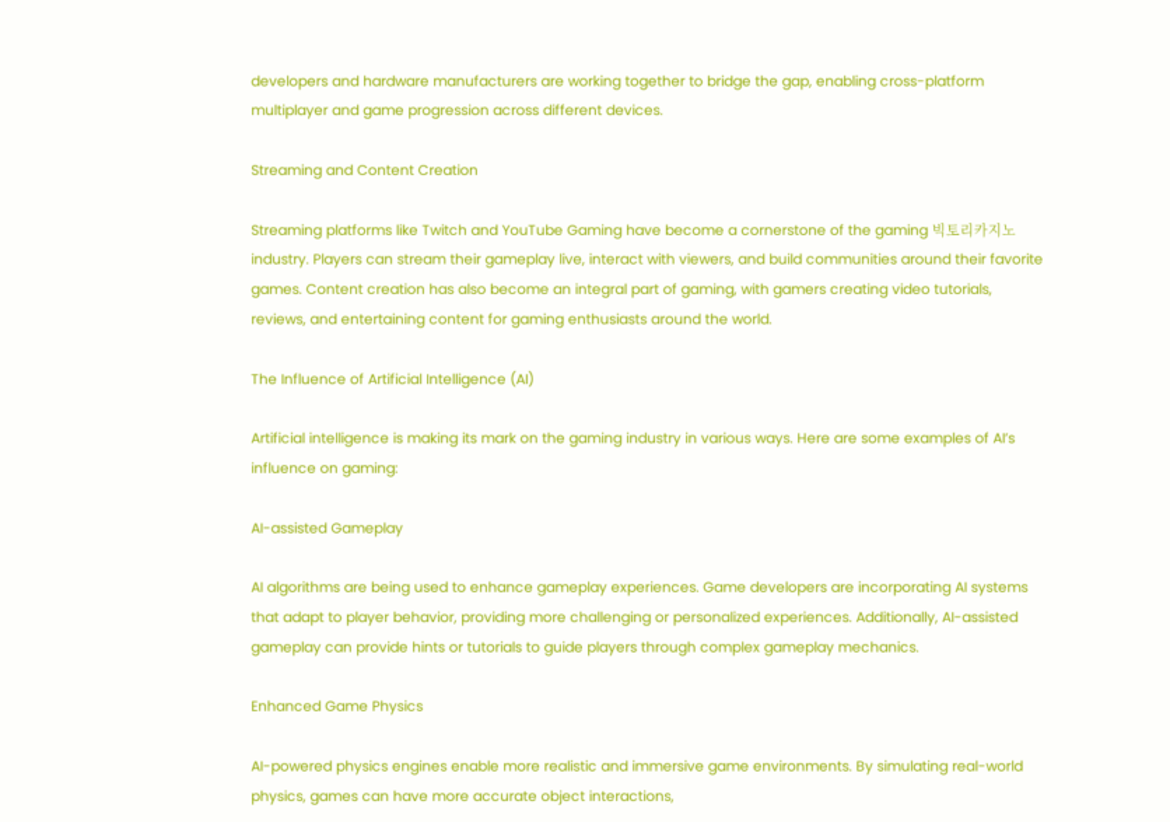developers and hardware manufacturers are working together to bridge the gap, enabling cross-platform multiplayer and game progression across different devices.

Streaming and Content Creation

Streaming platforms like Twitch and YouTube Gaming have become a cornerstone of the gaming 빅토리카지노 industry. Players can stream their gameplay live, interact with viewers, and build communities around their favorite games. Content creation has also become an integral part of gaming, with gamers creating video tutorials, reviews, and entertaining content for gaming enthusiasts around the world.

The Influence of Artificial Intelligence (AI)

Artificial intelligence is making its mark on the gaming industry in various ways. Here are some examples of AI’s influence on gaming:

AI-assisted Gameplay

AI algorithms are being used to enhance gameplay experiences. Game developers are incorporating AI systems that adapt to player behavior, providing more challenging or personalized experiences. Additionally, AI-assisted gameplay can provide hints or tutorials to guide players through complex gameplay mechanics.

Enhanced Game Physics

AI-powered physics engines enable more realistic and immersive game environments. By simulating real-world physics, games can have more accurate object interactions,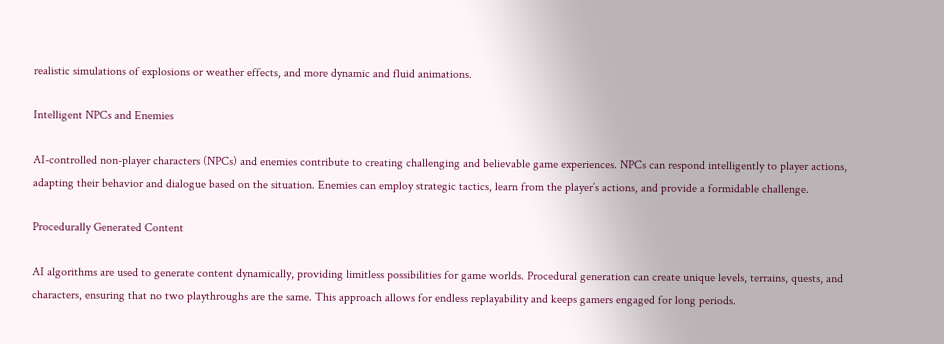realistic simulations of explosions or weather effects, and more dynamic and fluid animations.

Intelligent NPCs and Enemies

AI-controlled non-player characters (NPCs) and enemies contribute to creating challenging and believable game experiences. NPCs can respond intelligently to player actions, adapting their behavior and dialogue based on the situation. Enemies can employ strategic tactics, learn from the player’s actions, and provide a formidable challenge.

Procedurally Generated Content

AI algorithms are used to generate content dynamically, providing limitless possibilities for game worlds. Procedural generation can create unique levels, terrains, quests, and characters, ensuring that no two playthroughs are the same. This approach allows for endless replayability and keeps gamers engaged for long periods.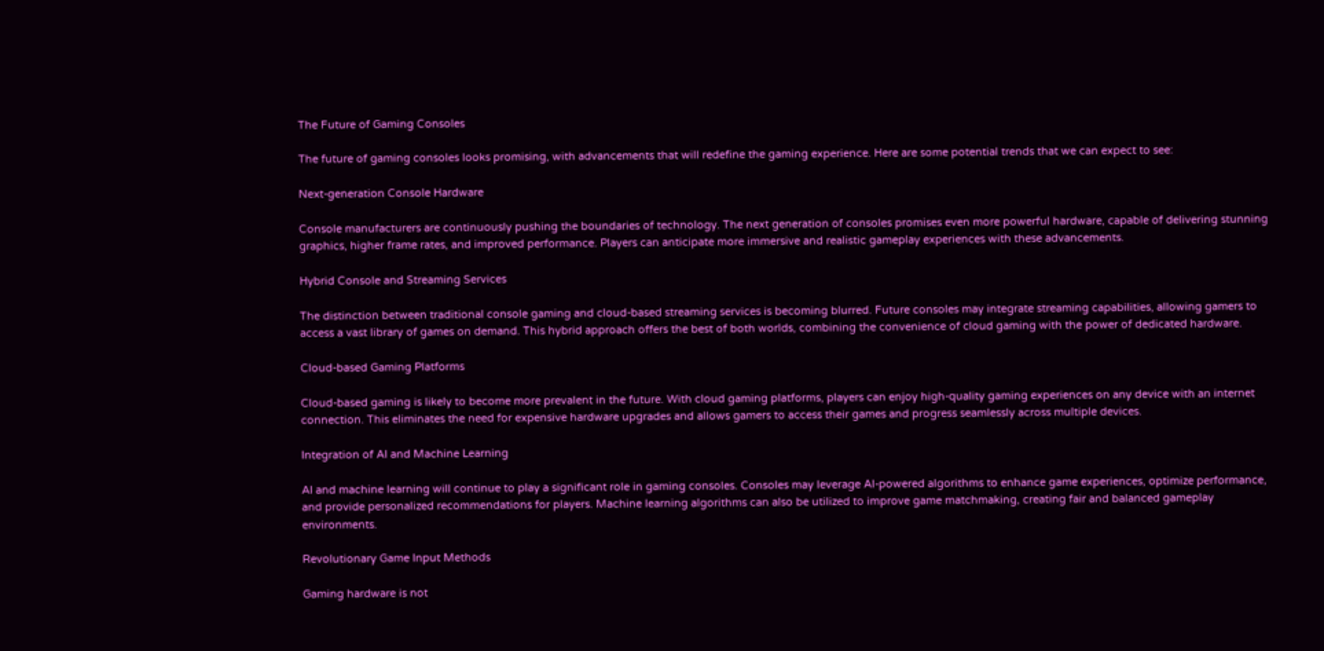The Future of Gaming Consoles

The future of gaming consoles looks promising, with advancements that will redefine the gaming experience. Here are some potential trends that we can expect to see:

Next-generation Console Hardware

Console manufacturers are continuously pushing the boundaries of technology. The next generation of consoles promises even more powerful hardware, capable of delivering stunning graphics, higher frame rates, and improved performance. Players can anticipate more immersive and realistic gameplay experiences with these advancements.

Hybrid Console and Streaming Services

The distinction between traditional console gaming and cloud-based streaming services is becoming blurred. Future consoles may integrate streaming capabilities, allowing gamers to access a vast library of games on demand. This hybrid approach offers the best of both worlds, combining the convenience of cloud gaming with the power of dedicated hardware.

Cloud-based Gaming Platforms

Cloud-based gaming is likely to become more prevalent in the future. With cloud gaming platforms, players can enjoy high-quality gaming experiences on any device with an internet connection. This eliminates the need for expensive hardware upgrades and allows gamers to access their games and progress seamlessly across multiple devices.

Integration of AI and Machine Learning

AI and machine learning will continue to play a significant role in gaming consoles. Consoles may leverage AI-powered algorithms to enhance game experiences, optimize performance, and provide personalized recommendations for players. Machine learning algorithms can also be utilized to improve game matchmaking, creating fair and balanced gameplay environments.

Revolutionary Game Input Methods

Gaming hardware is not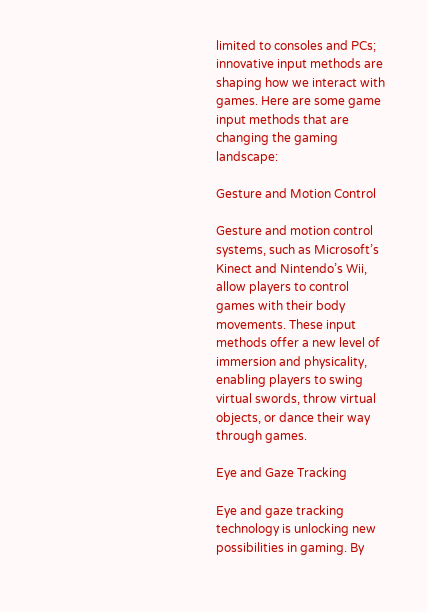limited to consoles and PCs; innovative input methods are shaping how we interact with games. Here are some game input methods that are changing the gaming landscape:

Gesture and Motion Control

Gesture and motion control systems, such as Microsoft’s Kinect and Nintendo’s Wii, allow players to control games with their body movements. These input methods offer a new level of immersion and physicality, enabling players to swing virtual swords, throw virtual objects, or dance their way through games.

Eye and Gaze Tracking

Eye and gaze tracking technology is unlocking new possibilities in gaming. By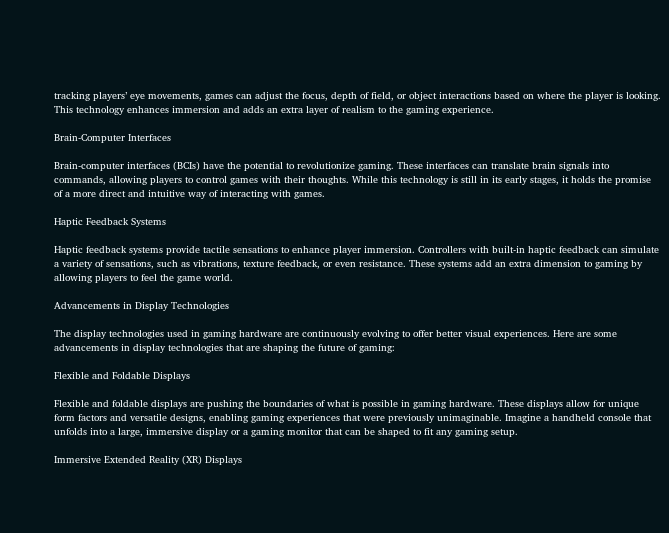tracking players’ eye movements, games can adjust the focus, depth of field, or object interactions based on where the player is looking. This technology enhances immersion and adds an extra layer of realism to the gaming experience.

Brain-Computer Interfaces

Brain-computer interfaces (BCIs) have the potential to revolutionize gaming. These interfaces can translate brain signals into commands, allowing players to control games with their thoughts. While this technology is still in its early stages, it holds the promise of a more direct and intuitive way of interacting with games.

Haptic Feedback Systems

Haptic feedback systems provide tactile sensations to enhance player immersion. Controllers with built-in haptic feedback can simulate a variety of sensations, such as vibrations, texture feedback, or even resistance. These systems add an extra dimension to gaming by allowing players to feel the game world.

Advancements in Display Technologies

The display technologies used in gaming hardware are continuously evolving to offer better visual experiences. Here are some advancements in display technologies that are shaping the future of gaming:

Flexible and Foldable Displays

Flexible and foldable displays are pushing the boundaries of what is possible in gaming hardware. These displays allow for unique form factors and versatile designs, enabling gaming experiences that were previously unimaginable. Imagine a handheld console that unfolds into a large, immersive display or a gaming monitor that can be shaped to fit any gaming setup.

Immersive Extended Reality (XR) Displays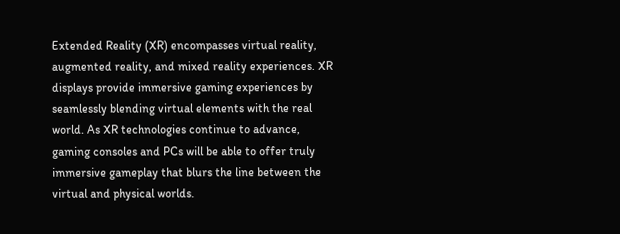Extended Reality (XR) encompasses virtual reality, augmented reality, and mixed reality experiences. XR displays provide immersive gaming experiences by seamlessly blending virtual elements with the real world. As XR technologies continue to advance, gaming consoles and PCs will be able to offer truly immersive gameplay that blurs the line between the virtual and physical worlds.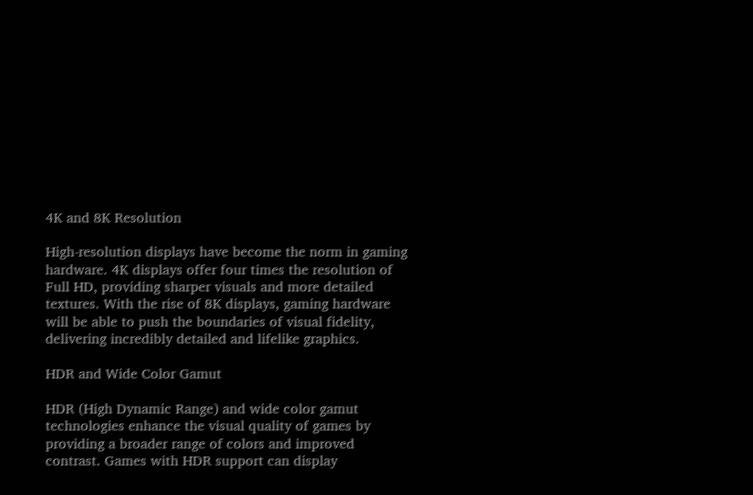4K and 8K Resolution

High-resolution displays have become the norm in gaming hardware. 4K displays offer four times the resolution of Full HD, providing sharper visuals and more detailed textures. With the rise of 8K displays, gaming hardware will be able to push the boundaries of visual fidelity, delivering incredibly detailed and lifelike graphics.

HDR and Wide Color Gamut

HDR (High Dynamic Range) and wide color gamut technologies enhance the visual quality of games by providing a broader range of colors and improved contrast. Games with HDR support can display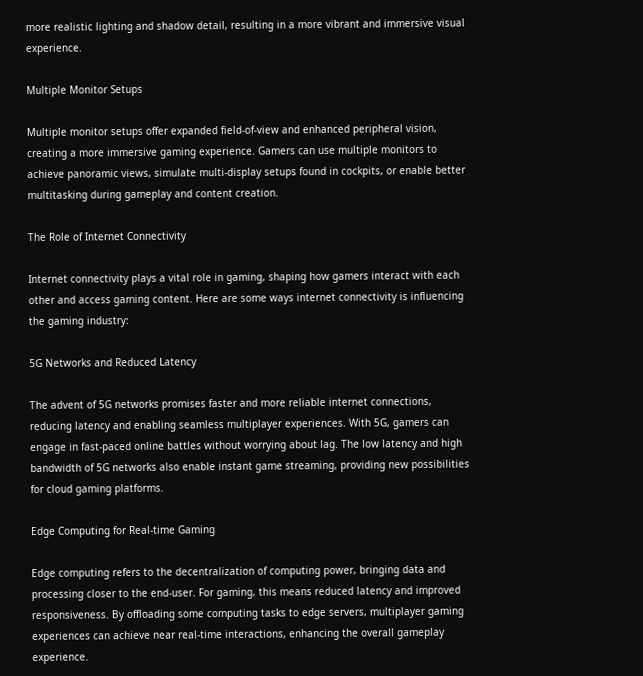more realistic lighting and shadow detail, resulting in a more vibrant and immersive visual experience.

Multiple Monitor Setups

Multiple monitor setups offer expanded field-of-view and enhanced peripheral vision, creating a more immersive gaming experience. Gamers can use multiple monitors to achieve panoramic views, simulate multi-display setups found in cockpits, or enable better multitasking during gameplay and content creation.

The Role of Internet Connectivity

Internet connectivity plays a vital role in gaming, shaping how gamers interact with each other and access gaming content. Here are some ways internet connectivity is influencing the gaming industry:

5G Networks and Reduced Latency

The advent of 5G networks promises faster and more reliable internet connections, reducing latency and enabling seamless multiplayer experiences. With 5G, gamers can engage in fast-paced online battles without worrying about lag. The low latency and high bandwidth of 5G networks also enable instant game streaming, providing new possibilities for cloud gaming platforms.

Edge Computing for Real-time Gaming

Edge computing refers to the decentralization of computing power, bringing data and processing closer to the end-user. For gaming, this means reduced latency and improved responsiveness. By offloading some computing tasks to edge servers, multiplayer gaming experiences can achieve near real-time interactions, enhancing the overall gameplay experience.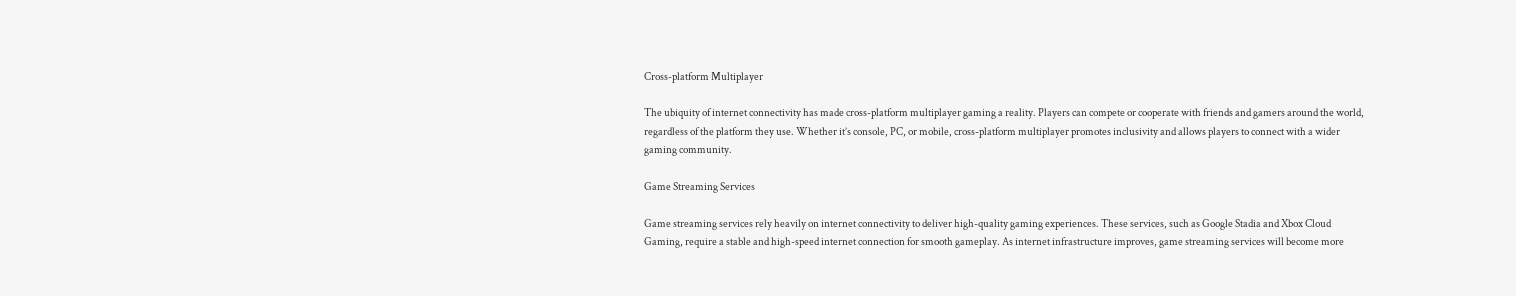Cross-platform Multiplayer

The ubiquity of internet connectivity has made cross-platform multiplayer gaming a reality. Players can compete or cooperate with friends and gamers around the world, regardless of the platform they use. Whether it’s console, PC, or mobile, cross-platform multiplayer promotes inclusivity and allows players to connect with a wider gaming community.

Game Streaming Services

Game streaming services rely heavily on internet connectivity to deliver high-quality gaming experiences. These services, such as Google Stadia and Xbox Cloud Gaming, require a stable and high-speed internet connection for smooth gameplay. As internet infrastructure improves, game streaming services will become more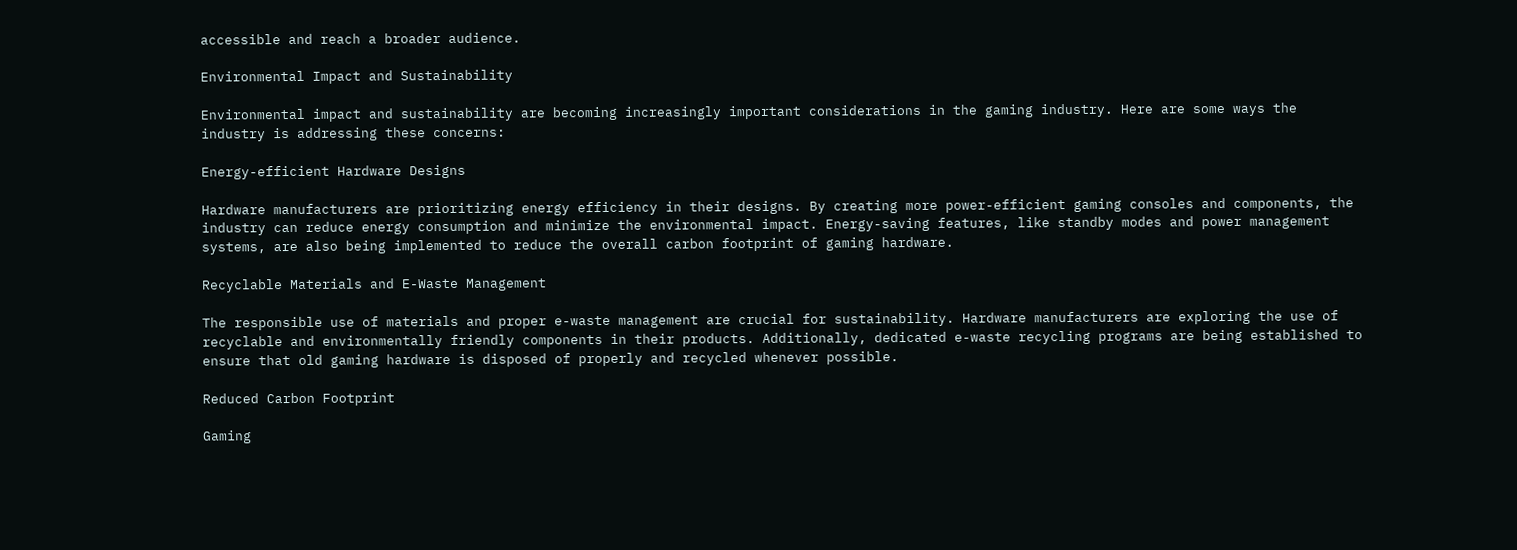accessible and reach a broader audience.

Environmental Impact and Sustainability

Environmental impact and sustainability are becoming increasingly important considerations in the gaming industry. Here are some ways the industry is addressing these concerns:

Energy-efficient Hardware Designs

Hardware manufacturers are prioritizing energy efficiency in their designs. By creating more power-efficient gaming consoles and components, the industry can reduce energy consumption and minimize the environmental impact. Energy-saving features, like standby modes and power management systems, are also being implemented to reduce the overall carbon footprint of gaming hardware.

Recyclable Materials and E-Waste Management

The responsible use of materials and proper e-waste management are crucial for sustainability. Hardware manufacturers are exploring the use of recyclable and environmentally friendly components in their products. Additionally, dedicated e-waste recycling programs are being established to ensure that old gaming hardware is disposed of properly and recycled whenever possible.

Reduced Carbon Footprint

Gaming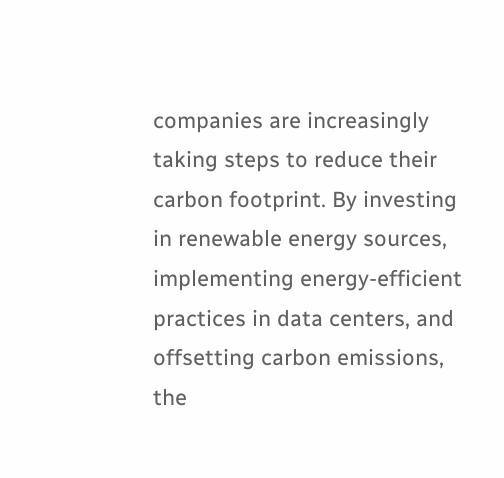companies are increasingly taking steps to reduce their carbon footprint. By investing in renewable energy sources, implementing energy-efficient practices in data centers, and offsetting carbon emissions, the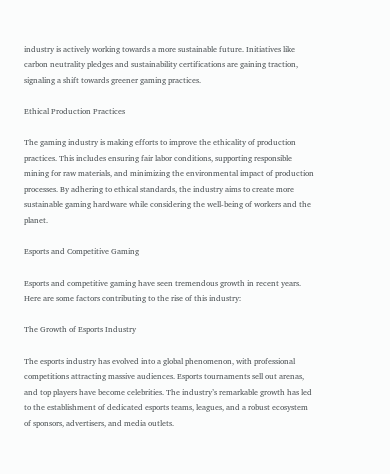industry is actively working towards a more sustainable future. Initiatives like carbon neutrality pledges and sustainability certifications are gaining traction, signaling a shift towards greener gaming practices.

Ethical Production Practices

The gaming industry is making efforts to improve the ethicality of production practices. This includes ensuring fair labor conditions, supporting responsible mining for raw materials, and minimizing the environmental impact of production processes. By adhering to ethical standards, the industry aims to create more sustainable gaming hardware while considering the well-being of workers and the planet.

Esports and Competitive Gaming

Esports and competitive gaming have seen tremendous growth in recent years. Here are some factors contributing to the rise of this industry:

The Growth of Esports Industry

The esports industry has evolved into a global phenomenon, with professional competitions attracting massive audiences. Esports tournaments sell out arenas, and top players have become celebrities. The industry’s remarkable growth has led to the establishment of dedicated esports teams, leagues, and a robust ecosystem of sponsors, advertisers, and media outlets.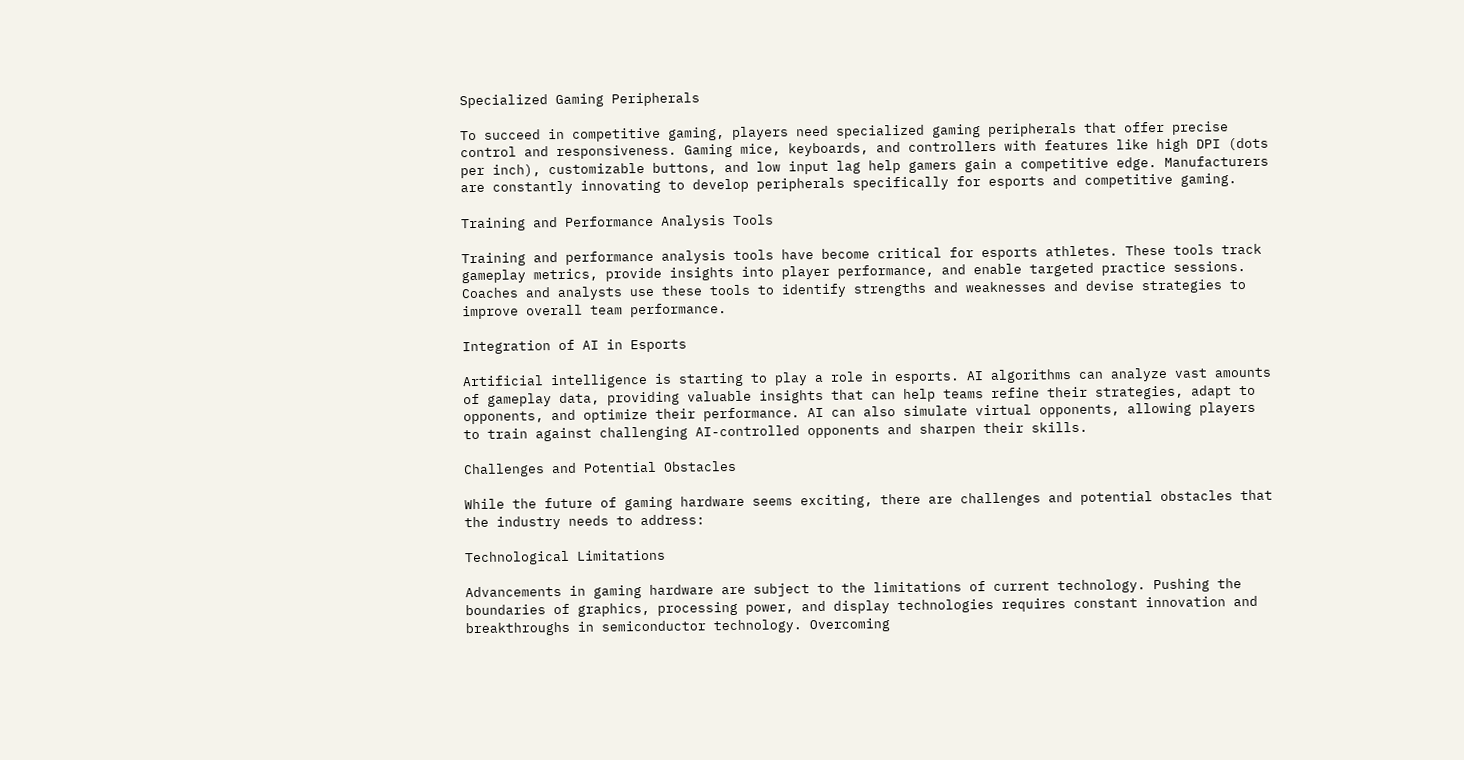Specialized Gaming Peripherals

To succeed in competitive gaming, players need specialized gaming peripherals that offer precise control and responsiveness. Gaming mice, keyboards, and controllers with features like high DPI (dots per inch), customizable buttons, and low input lag help gamers gain a competitive edge. Manufacturers are constantly innovating to develop peripherals specifically for esports and competitive gaming.

Training and Performance Analysis Tools

Training and performance analysis tools have become critical for esports athletes. These tools track gameplay metrics, provide insights into player performance, and enable targeted practice sessions. Coaches and analysts use these tools to identify strengths and weaknesses and devise strategies to improve overall team performance.

Integration of AI in Esports

Artificial intelligence is starting to play a role in esports. AI algorithms can analyze vast amounts of gameplay data, providing valuable insights that can help teams refine their strategies, adapt to opponents, and optimize their performance. AI can also simulate virtual opponents, allowing players to train against challenging AI-controlled opponents and sharpen their skills.

Challenges and Potential Obstacles

While the future of gaming hardware seems exciting, there are challenges and potential obstacles that the industry needs to address:

Technological Limitations

Advancements in gaming hardware are subject to the limitations of current technology. Pushing the boundaries of graphics, processing power, and display technologies requires constant innovation and breakthroughs in semiconductor technology. Overcoming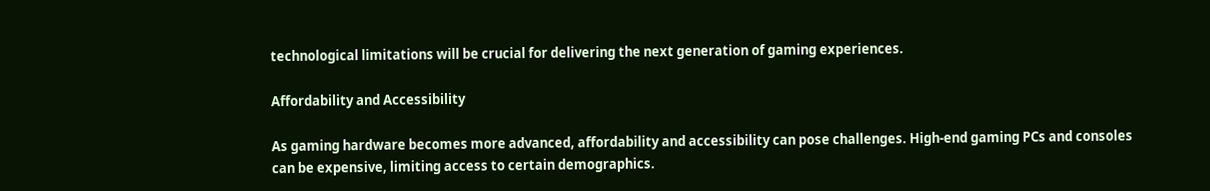technological limitations will be crucial for delivering the next generation of gaming experiences.

Affordability and Accessibility

As gaming hardware becomes more advanced, affordability and accessibility can pose challenges. High-end gaming PCs and consoles can be expensive, limiting access to certain demographics.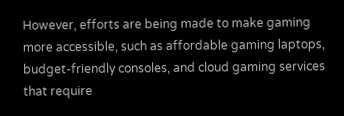However, efforts are being made to make gaming more accessible, such as affordable gaming laptops, budget-friendly consoles, and cloud gaming services that require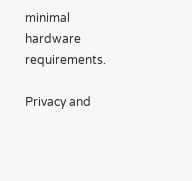minimal hardware requirements.

Privacy and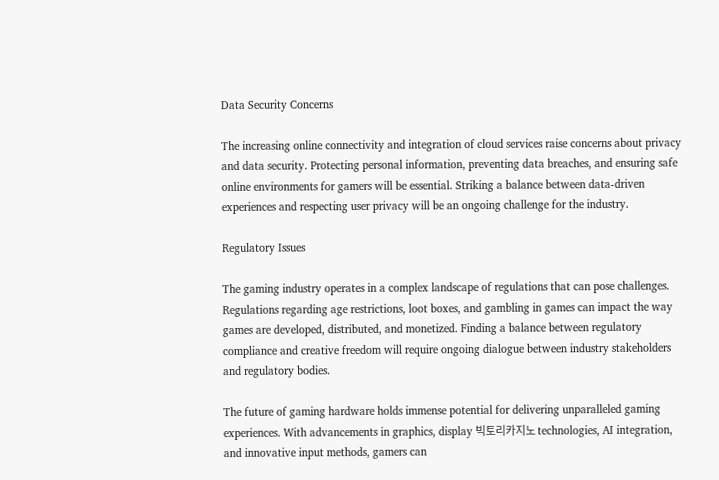Data Security Concerns

The increasing online connectivity and integration of cloud services raise concerns about privacy and data security. Protecting personal information, preventing data breaches, and ensuring safe online environments for gamers will be essential. Striking a balance between data-driven experiences and respecting user privacy will be an ongoing challenge for the industry.

Regulatory Issues

The gaming industry operates in a complex landscape of regulations that can pose challenges. Regulations regarding age restrictions, loot boxes, and gambling in games can impact the way games are developed, distributed, and monetized. Finding a balance between regulatory compliance and creative freedom will require ongoing dialogue between industry stakeholders and regulatory bodies.

The future of gaming hardware holds immense potential for delivering unparalleled gaming experiences. With advancements in graphics, display 빅토리카지노 technologies, AI integration, and innovative input methods, gamers can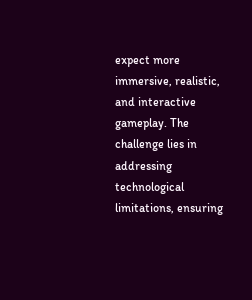expect more immersive, realistic, and interactive gameplay. The challenge lies in addressing technological limitations, ensuring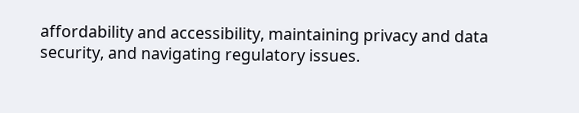affordability and accessibility, maintaining privacy and data security, and navigating regulatory issues.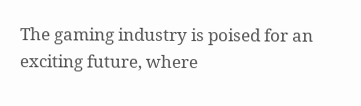The gaming industry is poised for an exciting future, where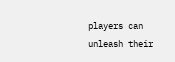players can unleash their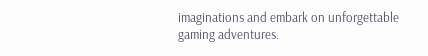imaginations and embark on unforgettable gaming adventures.